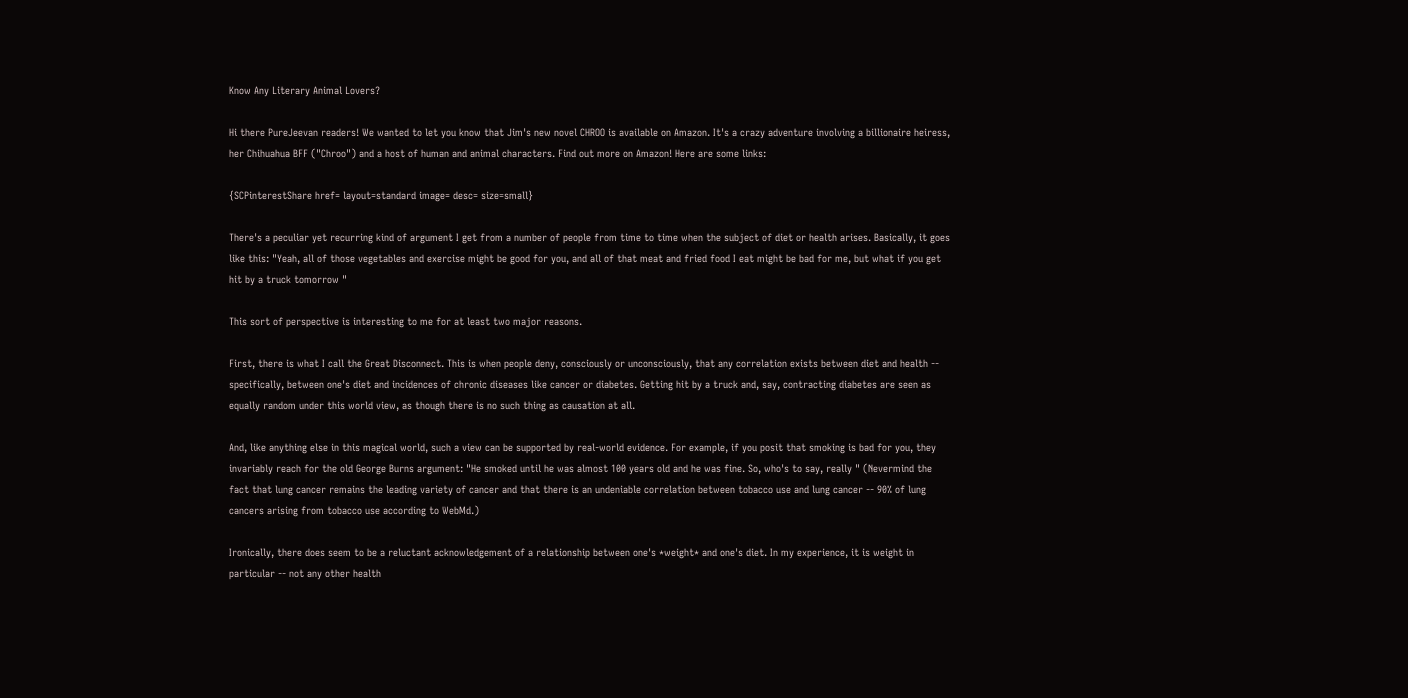Know Any Literary Animal Lovers?

Hi there PureJeevan readers! We wanted to let you know that Jim's new novel CHROO is available on Amazon. It's a crazy adventure involving a billionaire heiress, her Chihuahua BFF ("Chroo") and a host of human and animal characters. Find out more on Amazon! Here are some links:

{SCPinterestShare href= layout=standard image= desc= size=small}

There's a peculiar yet recurring kind of argument I get from a number of people from time to time when the subject of diet or health arises. Basically, it goes like this: "Yeah, all of those vegetables and exercise might be good for you, and all of that meat and fried food I eat might be bad for me, but what if you get hit by a truck tomorrow "

This sort of perspective is interesting to me for at least two major reasons.

First, there is what I call the Great Disconnect. This is when people deny, consciously or unconsciously, that any correlation exists between diet and health -- specifically, between one's diet and incidences of chronic diseases like cancer or diabetes. Getting hit by a truck and, say, contracting diabetes are seen as equally random under this world view, as though there is no such thing as causation at all.

And, like anything else in this magical world, such a view can be supported by real-world evidence. For example, if you posit that smoking is bad for you, they invariably reach for the old George Burns argument: "He smoked until he was almost 100 years old and he was fine. So, who's to say, really " (Nevermind the fact that lung cancer remains the leading variety of cancer and that there is an undeniable correlation between tobacco use and lung cancer -- 90% of lung cancers arising from tobacco use according to WebMd.)

Ironically, there does seem to be a reluctant acknowledgement of a relationship between one's *weight* and one's diet. In my experience, it is weight in particular -- not any other health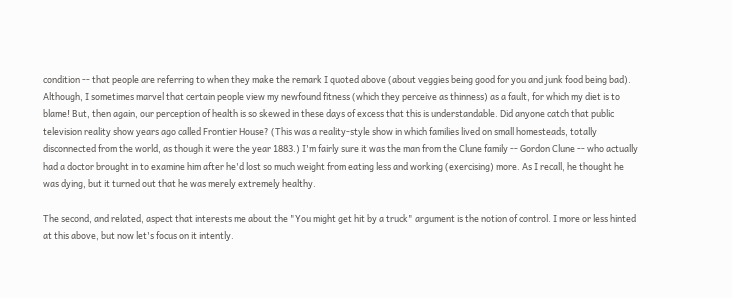condition -- that people are referring to when they make the remark I quoted above (about veggies being good for you and junk food being bad). Although, I sometimes marvel that certain people view my newfound fitness (which they perceive as thinness) as a fault, for which my diet is to blame! But, then again, our perception of health is so skewed in these days of excess that this is understandable. Did anyone catch that public television reality show years ago called Frontier House? (This was a reality-style show in which families lived on small homesteads, totally disconnected from the world, as though it were the year 1883.) I'm fairly sure it was the man from the Clune family -- Gordon Clune -- who actually had a doctor brought in to examine him after he'd lost so much weight from eating less and working (exercising) more. As I recall, he thought he was dying, but it turned out that he was merely extremely healthy.

The second, and related, aspect that interests me about the "You might get hit by a truck" argument is the notion of control. I more or less hinted at this above, but now let's focus on it intently.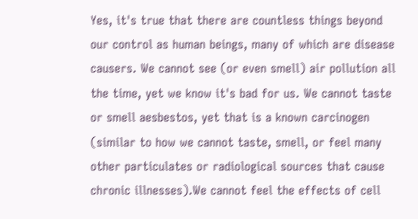Yes, it's true that there are countless things beyond our control as human beings, many of which are disease causers. We cannot see (or even smell) air pollution all the time, yet we know it's bad for us. We cannot taste or smell aesbestos, yet that is a known carcinogen (similar to how we cannot taste, smell, or feel many other particulates or radiological sources that cause chronic illnesses).We cannot feel the effects of cell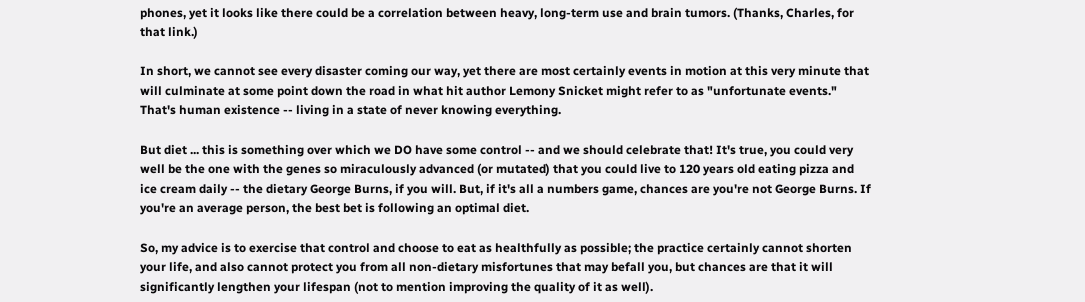phones, yet it looks like there could be a correlation between heavy, long-term use and brain tumors. (Thanks, Charles, for that link.)

In short, we cannot see every disaster coming our way, yet there are most certainly events in motion at this very minute that will culminate at some point down the road in what hit author Lemony Snicket might refer to as "unfortunate events." That's human existence -- living in a state of never knowing everything.

But diet ... this is something over which we DO have some control -- and we should celebrate that! It's true, you could very well be the one with the genes so miraculously advanced (or mutated) that you could live to 120 years old eating pizza and ice cream daily -- the dietary George Burns, if you will. But, if it's all a numbers game, chances are you're not George Burns. If you're an average person, the best bet is following an optimal diet.

So, my advice is to exercise that control and choose to eat as healthfully as possible; the practice certainly cannot shorten your life, and also cannot protect you from all non-dietary misfortunes that may befall you, but chances are that it will significantly lengthen your lifespan (not to mention improving the quality of it as well).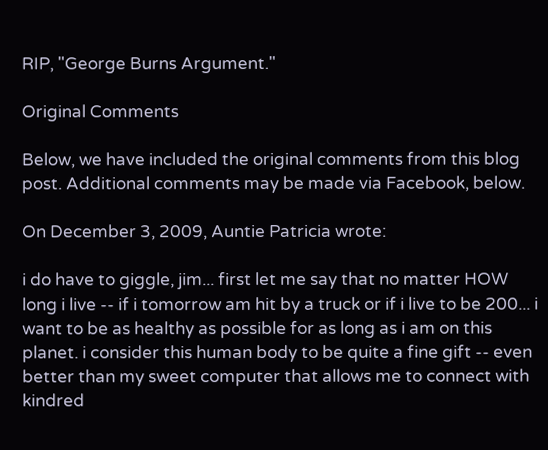RIP, "George Burns Argument."

Original Comments

Below, we have included the original comments from this blog post. Additional comments may be made via Facebook, below.

On December 3, 2009, Auntie Patricia wrote:

i do have to giggle, jim... first let me say that no matter HOW long i live -- if i tomorrow am hit by a truck or if i live to be 200... i want to be as healthy as possible for as long as i am on this planet. i consider this human body to be quite a fine gift -- even better than my sweet computer that allows me to connect with kindred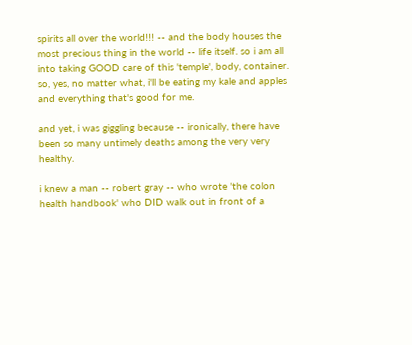spirits all over the world!!! -- and the body houses the most precious thing in the world -- life itself. so i am all into taking GOOD care of this 'temple', body, container. so, yes, no matter what, i'll be eating my kale and apples and everything that's good for me.

and yet, i was giggling because -- ironically, there have been so many untimely deaths among the very very healthy.

i knew a man -- robert gray -- who wrote 'the colon health handbook' who DID walk out in front of a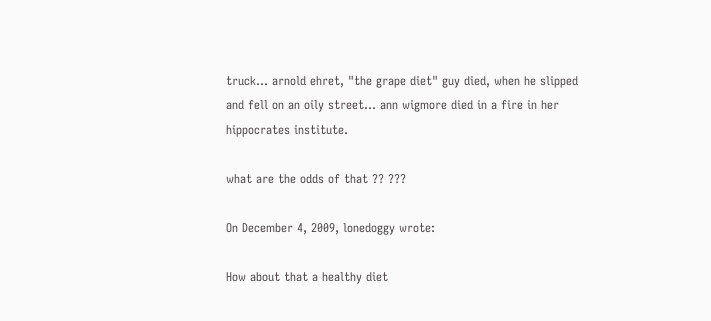truck... arnold ehret, "the grape diet" guy died, when he slipped and fell on an oily street... ann wigmore died in a fire in her hippocrates institute.

what are the odds of that ?? ???

On December 4, 2009, lonedoggy wrote:

How about that a healthy diet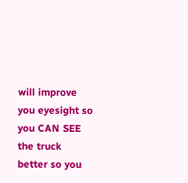will improve you eyesight so you CAN SEE the truck better so you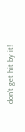don't get hit by it!